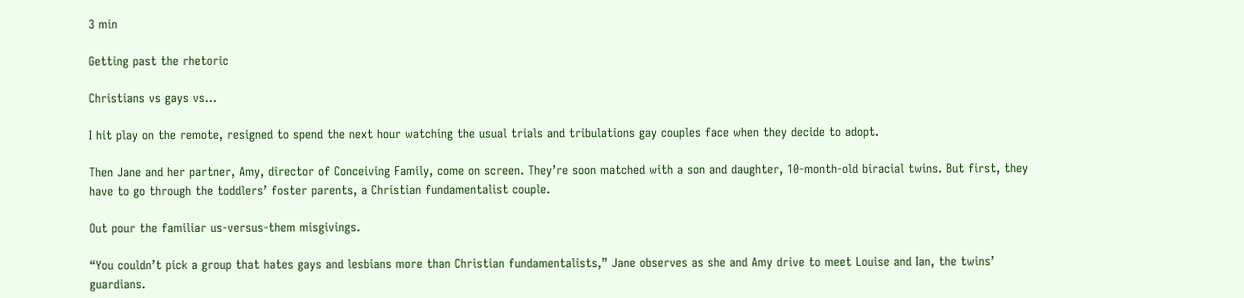3 min

Getting past the rhetoric

Christians vs gays vs...

I hit play on the remote, resigned to spend the next hour watching the usual trials and tribulations gay couples face when they decide to adopt.

Then Jane and her partner, Amy, director of Conceiving Family, come on screen. They’re soon matched with a son and daughter, 10-month-old biracial twins. But first, they have to go through the toddlers’ foster parents, a Christian fundamentalist couple.

Out pour the familiar us-versus-them misgivings.

“You couldn’t pick a group that hates gays and lesbians more than Christian fundamentalists,” Jane observes as she and Amy drive to meet Louise and Ian, the twins’ guardians.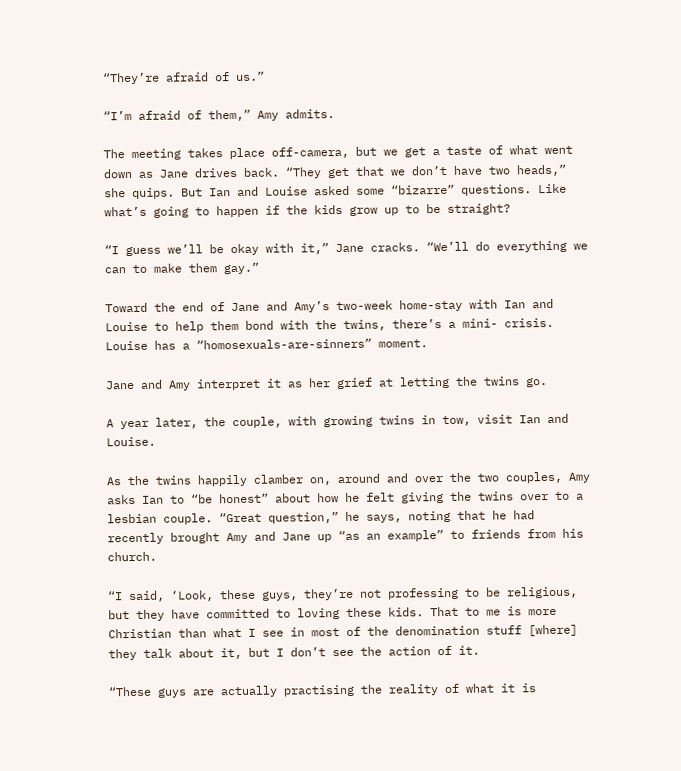“They’re afraid of us.”

“I’m afraid of them,” Amy admits.

The meeting takes place off-camera, but we get a taste of what went down as Jane drives back. “They get that we don’t have two heads,” she quips. But Ian and Louise asked some “bizarre” questions. Like what’s going to happen if the kids grow up to be straight?

“I guess we’ll be okay with it,” Jane cracks. “We’ll do everything we can to make them gay.”

Toward the end of Jane and Amy’s two-week home-stay with Ian and Louise to help them bond with the twins, there’s a mini- crisis. Louise has a “homosexuals-are-sinners” moment.

Jane and Amy interpret it as her grief at letting the twins go.

A year later, the couple, with growing twins in tow, visit Ian and Louise.

As the twins happily clamber on, around and over the two couples, Amy asks Ian to “be honest” about how he felt giving the twins over to a lesbian couple. “Great question,” he says, noting that he had recently brought Amy and Jane up “as an example” to friends from his church.

“I said, ‘Look, these guys, they’re not professing to be religious, but they have committed to loving these kids. That to me is more Christian than what I see in most of the denomination stuff [where] they talk about it, but I don’t see the action of it.

“These guys are actually practising the reality of what it is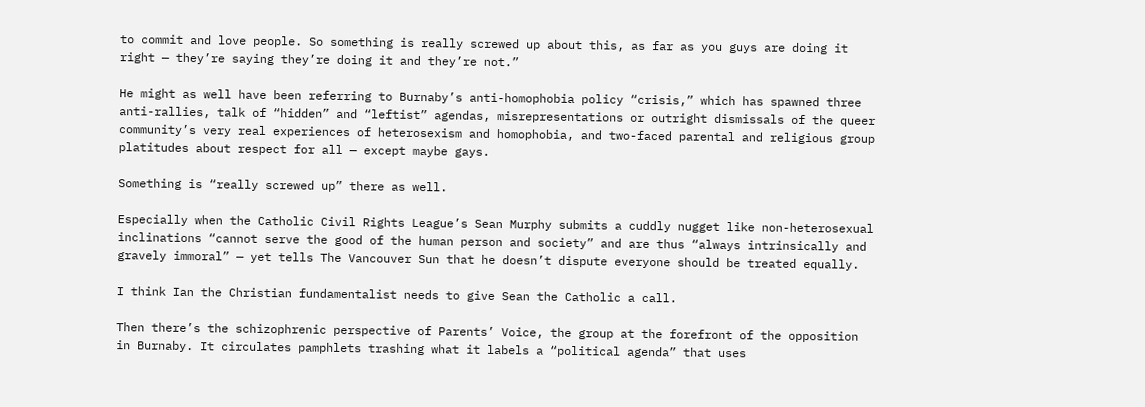to commit and love people. So something is really screwed up about this, as far as you guys are doing it right — they’re saying they’re doing it and they’re not.”

He might as well have been referring to Burnaby’s anti-homophobia policy “crisis,” which has spawned three anti-rallies, talk of “hidden” and “leftist” agendas, misrepresentations or outright dismissals of the queer community’s very real experiences of heterosexism and homophobia, and two-faced parental and religious group platitudes about respect for all — except maybe gays.

Something is “really screwed up” there as well.

Especially when the Catholic Civil Rights League’s Sean Murphy submits a cuddly nugget like non-heterosexual inclinations “cannot serve the good of the human person and society” and are thus “always intrinsically and gravely immoral” — yet tells The Vancouver Sun that he doesn’t dispute everyone should be treated equally.

I think Ian the Christian fundamentalist needs to give Sean the Catholic a call.

Then there’s the schizophrenic perspective of Parents’ Voice, the group at the forefront of the opposition in Burnaby. It circulates pamphlets trashing what it labels a “political agenda” that uses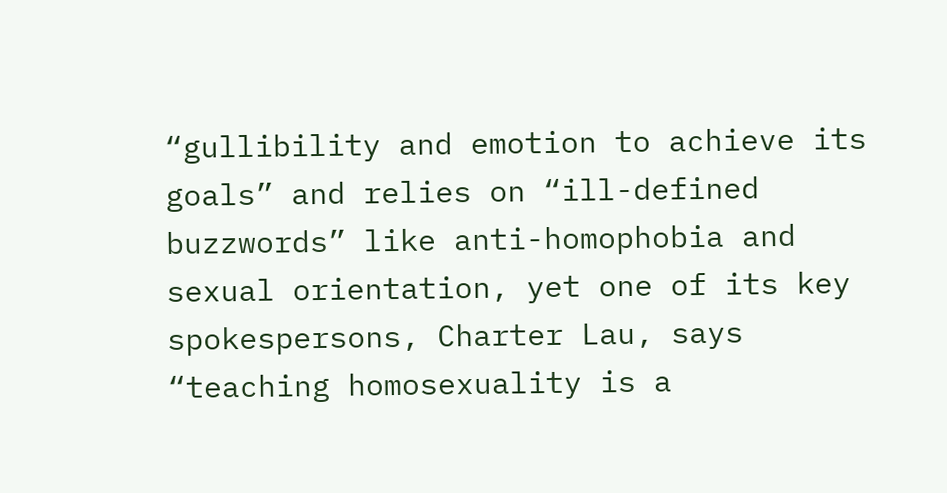“gullibility and emotion to achieve its goals” and relies on “ill-defined buzzwords” like anti-homophobia and sexual orientation, yet one of its key spokespersons, Charter Lau, says “teaching homosexuality is a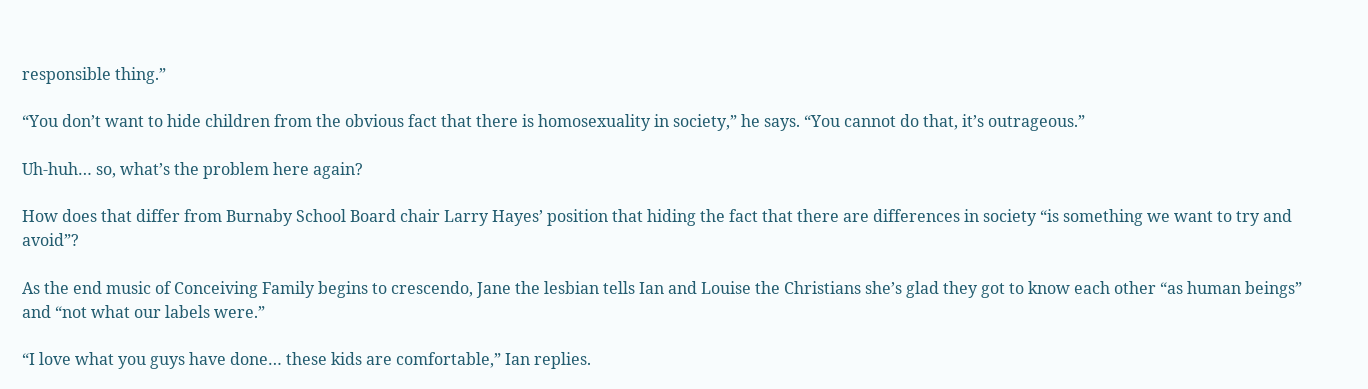responsible thing.”

“You don’t want to hide children from the obvious fact that there is homosexuality in society,” he says. “You cannot do that, it’s outrageous.”

Uh-huh… so, what’s the problem here again?

How does that differ from Burnaby School Board chair Larry Hayes’ position that hiding the fact that there are differences in society “is something we want to try and avoid”?

As the end music of Conceiving Family begins to crescendo, Jane the lesbian tells Ian and Louise the Christians she’s glad they got to know each other “as human beings” and “not what our labels were.”

“I love what you guys have done… these kids are comfortable,” Ian replies.